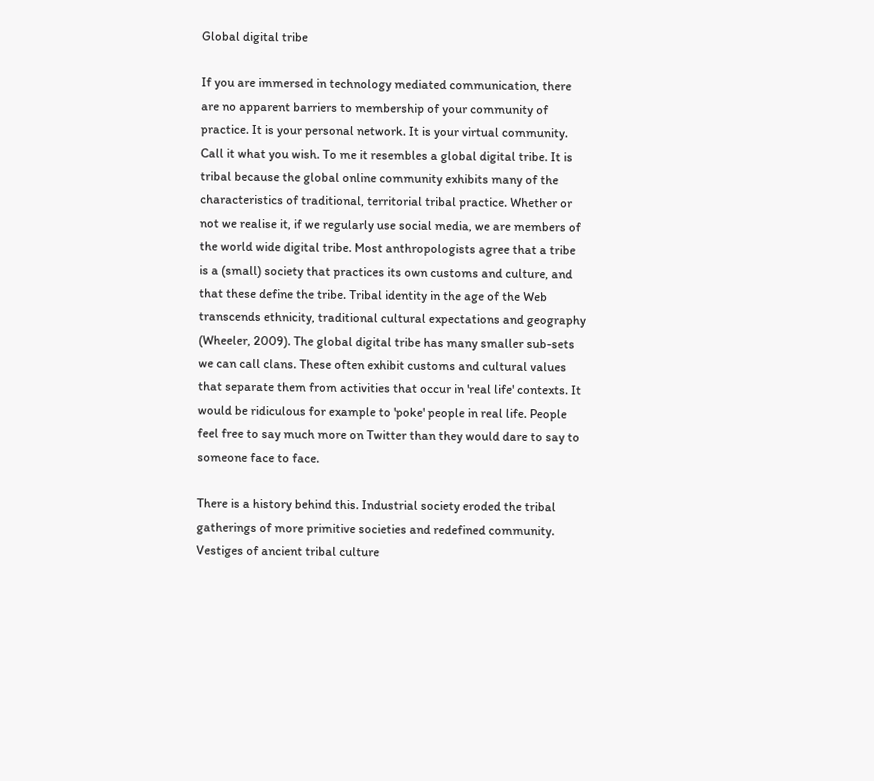Global digital tribe

If you are immersed in technology mediated communication, there are no apparent barriers to membership of your community of practice. It is your personal network. It is your virtual community. Call it what you wish. To me it resembles a global digital tribe. It is tribal because the global online community exhibits many of the characteristics of traditional, territorial tribal practice. Whether or not we realise it, if we regularly use social media, we are members of the world wide digital tribe. Most anthropologists agree that a tribe is a (small) society that practices its own customs and culture, and that these define the tribe. Tribal identity in the age of the Web transcends ethnicity, traditional cultural expectations and geography (Wheeler, 2009). The global digital tribe has many smaller sub-sets we can call clans. These often exhibit customs and cultural values that separate them from activities that occur in 'real life' contexts. It would be ridiculous for example to 'poke' people in real life. People feel free to say much more on Twitter than they would dare to say to someone face to face.

There is a history behind this. Industrial society eroded the tribal gatherings of more primitive societies and redefined community. Vestiges of ancient tribal culture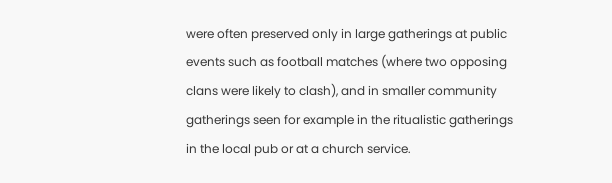were often preserved only in large gatherings at public events such as football matches (where two opposing clans were likely to clash), and in smaller community gatherings seen for example in the ritualistic gatherings in the local pub or at a church service.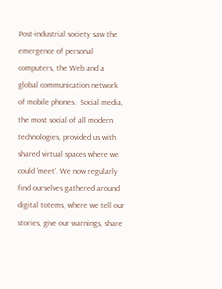Post-industrial society saw the emergence of personal computers, the Web and a global communication network of mobile phones.  Social media, the most social of all modern technologies, provided us with shared virtual spaces where we could 'meet'. We now regularly find ourselves gathered around digital totems, where we tell our stories, give our warnings, share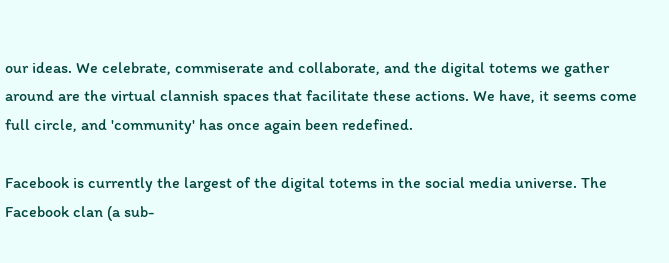our ideas. We celebrate, commiserate and collaborate, and the digital totems we gather around are the virtual clannish spaces that facilitate these actions. We have, it seems come full circle, and 'community' has once again been redefined.

Facebook is currently the largest of the digital totems in the social media universe. The Facebook clan (a sub-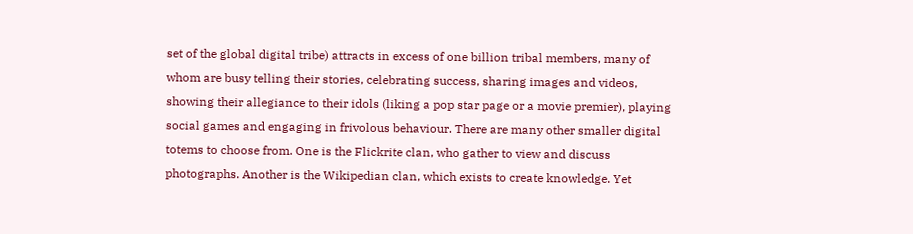set of the global digital tribe) attracts in excess of one billion tribal members, many of whom are busy telling their stories, celebrating success, sharing images and videos, showing their allegiance to their idols (liking a pop star page or a movie premier), playing social games and engaging in frivolous behaviour. There are many other smaller digital totems to choose from. One is the Flickrite clan, who gather to view and discuss photographs. Another is the Wikipedian clan, which exists to create knowledge. Yet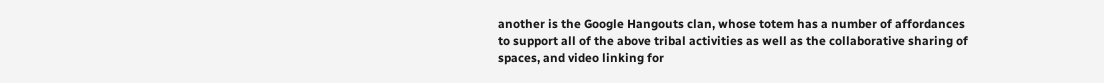another is the Google Hangouts clan, whose totem has a number of affordances to support all of the above tribal activities as well as the collaborative sharing of spaces, and video linking for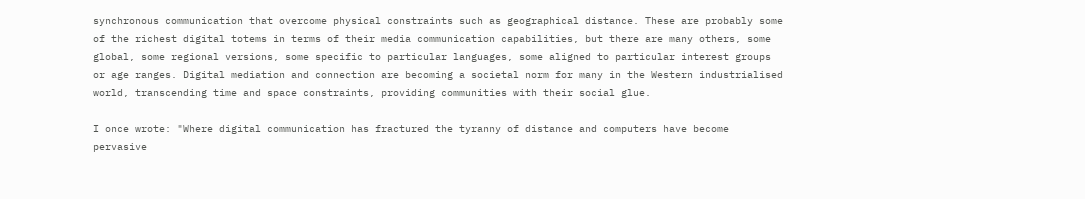synchronous communication that overcome physical constraints such as geographical distance. These are probably some of the richest digital totems in terms of their media communication capabilities, but there are many others, some global, some regional versions, some specific to particular languages, some aligned to particular interest groups or age ranges. Digital mediation and connection are becoming a societal norm for many in the Western industrialised world, transcending time and space constraints, providing communities with their social glue.

I once wrote: "Where digital communication has fractured the tyranny of distance and computers have become pervasive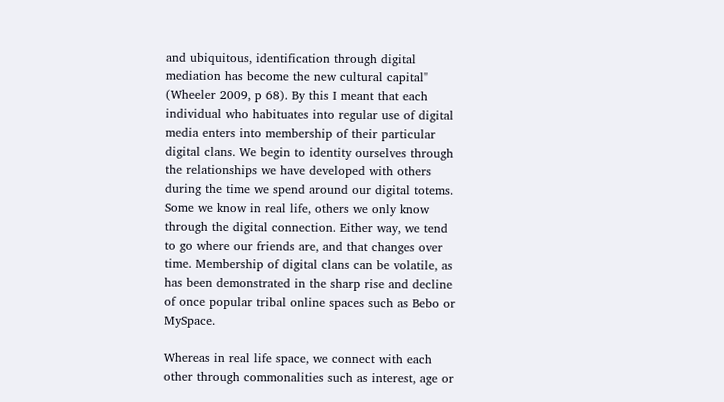and ubiquitous, identification through digital mediation has become the new cultural capital" (Wheeler 2009, p 68). By this I meant that each individual who habituates into regular use of digital media enters into membership of their particular digital clans. We begin to identity ourselves through the relationships we have developed with others during the time we spend around our digital totems. Some we know in real life, others we only know through the digital connection. Either way, we tend to go where our friends are, and that changes over time. Membership of digital clans can be volatile, as has been demonstrated in the sharp rise and decline of once popular tribal online spaces such as Bebo or MySpace.

Whereas in real life space, we connect with each other through commonalities such as interest, age or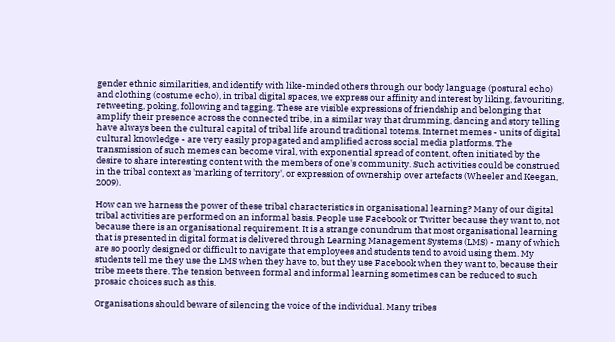gender ethnic similarities, and identify with like-minded others through our body language (postural echo) and clothing (costume echo), in tribal digital spaces, we express our affinity and interest by liking, favouriting, retweeting, poking, following and tagging. These are visible expressions of friendship and belonging that amplify their presence across the connected tribe, in a similar way that drumming, dancing and story telling have always been the cultural capital of tribal life around traditional totems. Internet memes - units of digital cultural knowledge - are very easily propagated and amplified across social media platforms. The transmission of such memes can become viral, with exponential spread of content, often initiated by the desire to share interesting content with the members of one's community. Such activities could be construed in the tribal context as 'marking of territory', or expression of ownership over artefacts (Wheeler and Keegan, 2009).

How can we harness the power of these tribal characteristics in organisational learning? Many of our digital tribal activities are performed on an informal basis. People use Facebook or Twitter because they want to, not because there is an organisational requirement. It is a strange conundrum that most organisational learning that is presented in digital format is delivered through Learning Management Systems (LMS) - many of which are so poorly designed or difficult to navigate that employees and students tend to avoid using them. My students tell me they use the LMS when they have to, but they use Facebook when they want to, because their tribe meets there. The tension between formal and informal learning sometimes can be reduced to such prosaic choices such as this.

Organisations should beware of silencing the voice of the individual. Many tribes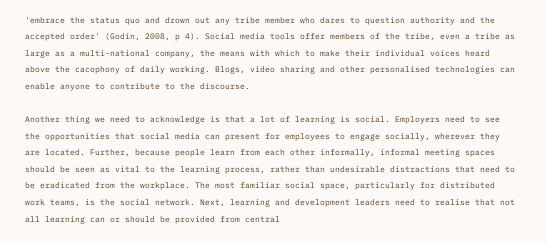'embrace the status quo and drown out any tribe member who dares to question authority and the accepted order' (Godin, 2008, p 4). Social media tools offer members of the tribe, even a tribe as large as a multi-national company, the means with which to make their individual voices heard above the cacophony of daily working. Blogs, video sharing and other personalised technologies can enable anyone to contribute to the discourse.

Another thing we need to acknowledge is that a lot of learning is social. Employers need to see the opportunities that social media can present for employees to engage socially, wherever they are located. Further, because people learn from each other informally, informal meeting spaces should be seen as vital to the learning process, rather than undesirable distractions that need to be eradicated from the workplace. The most familiar social space, particularly for distributed work teams, is the social network. Next, learning and development leaders need to realise that not all learning can or should be provided from central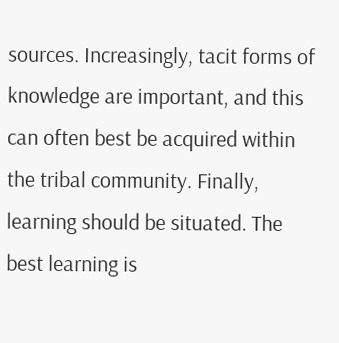sources. Increasingly, tacit forms of knowledge are important, and this can often best be acquired within the tribal community. Finally, learning should be situated. The best learning is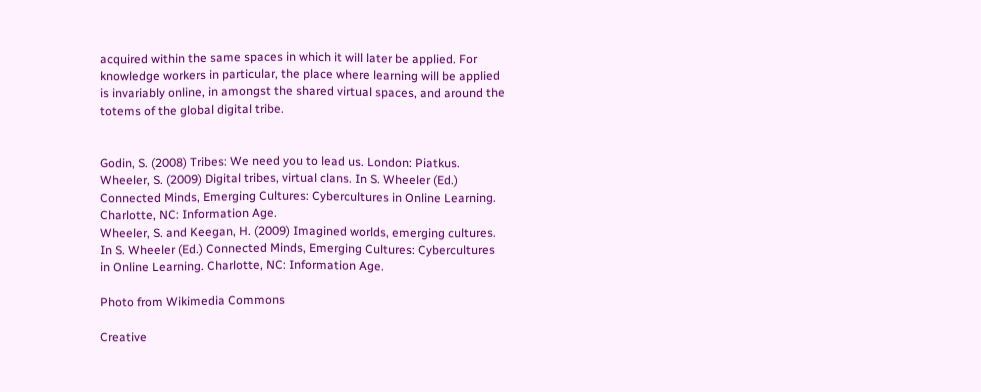acquired within the same spaces in which it will later be applied. For knowledge workers in particular, the place where learning will be applied is invariably online, in amongst the shared virtual spaces, and around the totems of the global digital tribe.


Godin, S. (2008) Tribes: We need you to lead us. London: Piatkus.
Wheeler, S. (2009) Digital tribes, virtual clans. In S. Wheeler (Ed.) Connected Minds, Emerging Cultures: Cybercultures in Online Learning. Charlotte, NC: Information Age.
Wheeler, S. and Keegan, H. (2009) Imagined worlds, emerging cultures.  In S. Wheeler (Ed.) Connected Minds, Emerging Cultures: Cybercultures in Online Learning. Charlotte, NC: Information Age.

Photo from Wikimedia Commons

Creative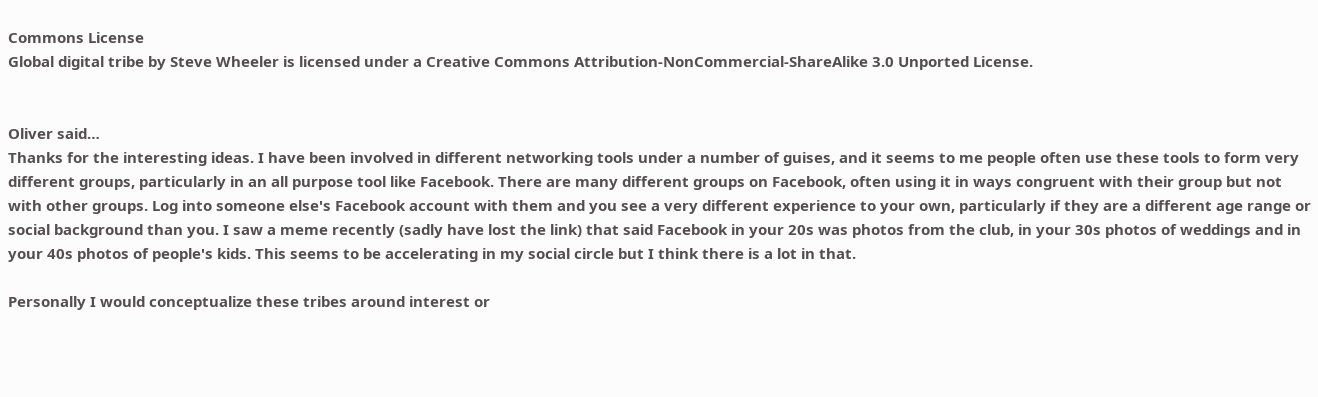Commons License
Global digital tribe by Steve Wheeler is licensed under a Creative Commons Attribution-NonCommercial-ShareAlike 3.0 Unported License.


Oliver said…
Thanks for the interesting ideas. I have been involved in different networking tools under a number of guises, and it seems to me people often use these tools to form very different groups, particularly in an all purpose tool like Facebook. There are many different groups on Facebook, often using it in ways congruent with their group but not with other groups. Log into someone else's Facebook account with them and you see a very different experience to your own, particularly if they are a different age range or social background than you. I saw a meme recently (sadly have lost the link) that said Facebook in your 20s was photos from the club, in your 30s photos of weddings and in your 40s photos of people's kids. This seems to be accelerating in my social circle but I think there is a lot in that.

Personally I would conceptualize these tribes around interest or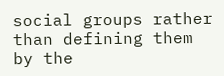social groups rather than defining them by the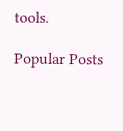tools.

Popular Posts